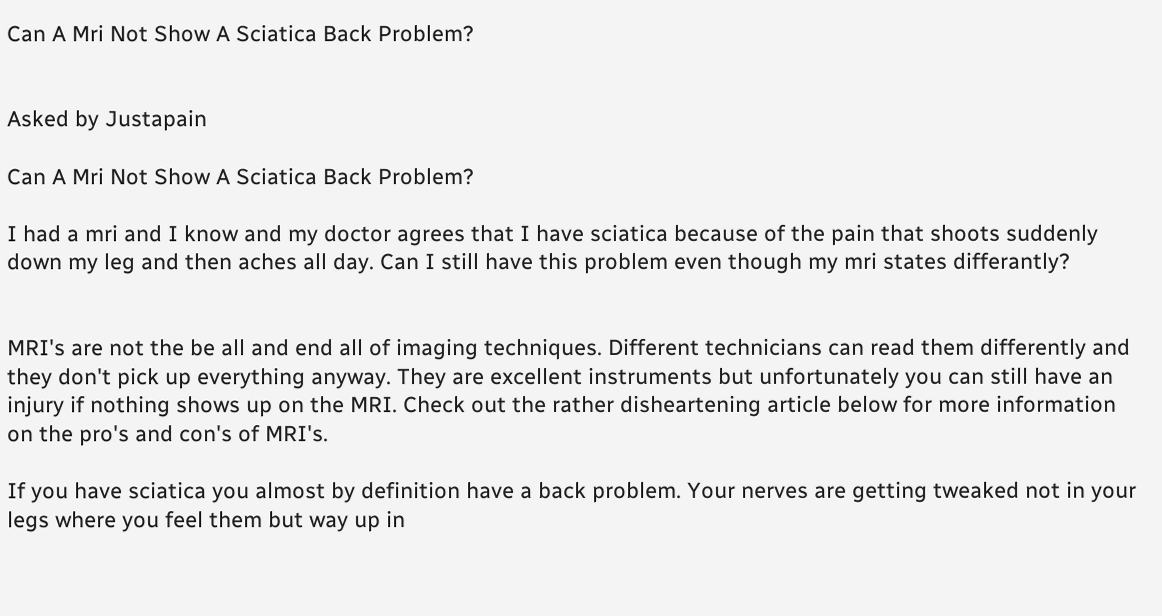Can A Mri Not Show A Sciatica Back Problem?


Asked by Justapain

Can A Mri Not Show A Sciatica Back Problem?

I had a mri and I know and my doctor agrees that I have sciatica because of the pain that shoots suddenly down my leg and then aches all day. Can I still have this problem even though my mri states differantly?


MRI's are not the be all and end all of imaging techniques. Different technicians can read them differently and they don't pick up everything anyway. They are excellent instruments but unfortunately you can still have an injury if nothing shows up on the MRI. Check out the rather disheartening article below for more information on the pro's and con's of MRI's.

If you have sciatica you almost by definition have a back problem. Your nerves are getting tweaked not in your legs where you feel them but way up in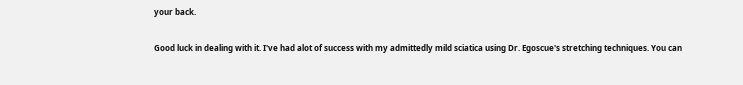your back.

Good luck in dealing with it. I've had alot of success with my admittedly mild sciatica using Dr. Egoscue's stretching techniques. You can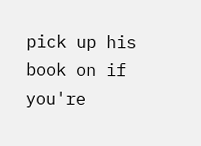pick up his book on if you're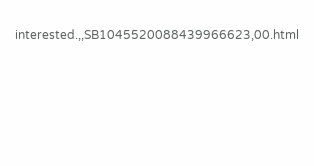interested.,,SB1045520088439966623,00.html